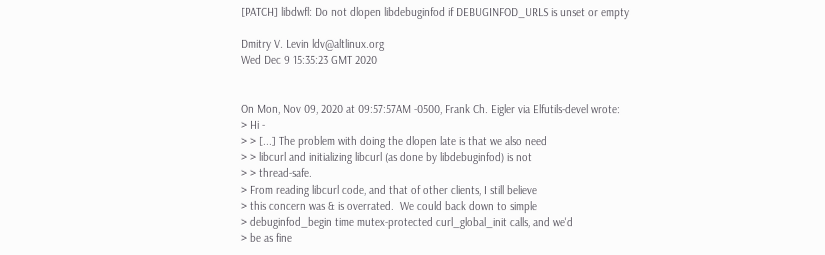[PATCH] libdwfl: Do not dlopen libdebuginfod if DEBUGINFOD_URLS is unset or empty

Dmitry V. Levin ldv@altlinux.org
Wed Dec 9 15:35:23 GMT 2020


On Mon, Nov 09, 2020 at 09:57:57AM -0500, Frank Ch. Eigler via Elfutils-devel wrote:
> Hi -
> > [...] The problem with doing the dlopen late is that we also need
> > libcurl and initializing libcurl (as done by libdebuginfod) is not
> > thread-safe.
> From reading libcurl code, and that of other clients, I still believe
> this concern was & is overrated.  We could back down to simple
> debuginfod_begin time mutex-protected curl_global_init calls, and we'd
> be as fine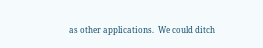as other applications.  We could ditch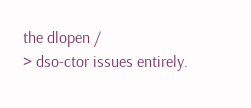the dlopen /
> dso-ctor issues entirely.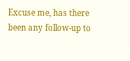Excuse me, has there been any follow-up to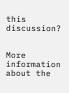this discussion?


More information about the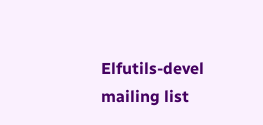Elfutils-devel mailing list